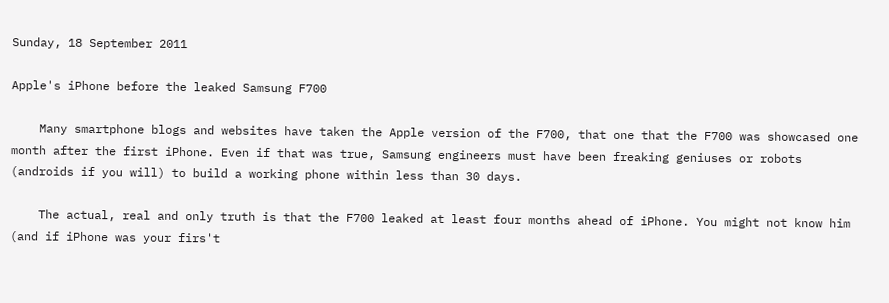Sunday, 18 September 2011

Apple's iPhone before the leaked Samsung F700

    Many smartphone blogs and websites have taken the Apple version of the F700, that one that the F700 was showcased one month after the first iPhone. Even if that was true, Samsung engineers must have been freaking geniuses or robots (androids if you will) to build a working phone within less than 30 days.

    The actual, real and only truth is that the F700 leaked at least four months ahead of iPhone. You might not know him (and if iPhone was your firs't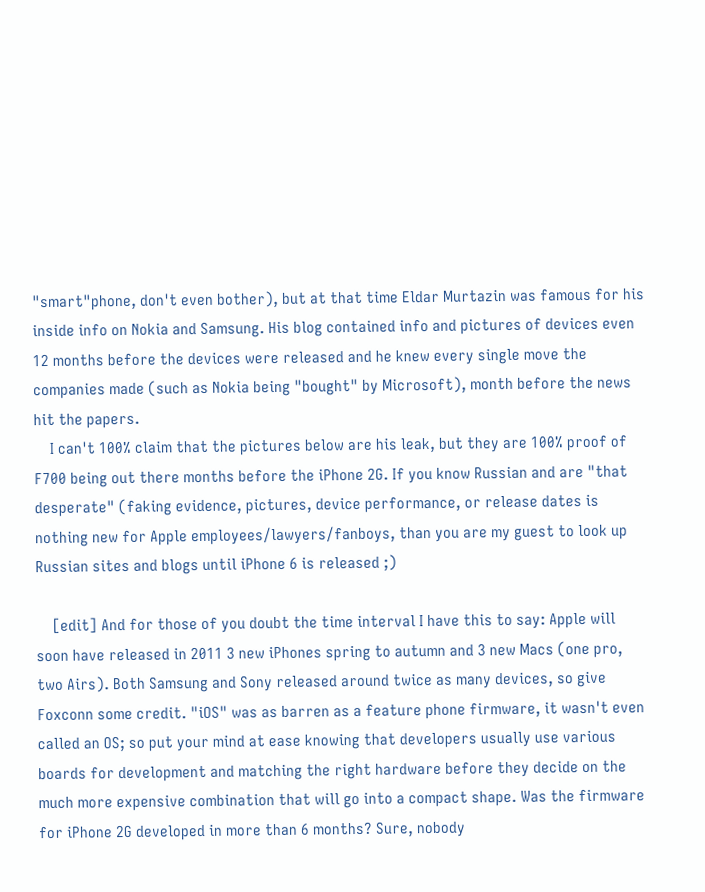"smart"phone, don't even bother), but at that time Eldar Murtazin was famous for his inside info on Nokia and Samsung. His blog contained info and pictures of devices even 12 months before the devices were released and he knew every single move the companies made (such as Nokia being "bought" by Microsoft), month before the news hit the papers.
    I can't 100% claim that the pictures below are his leak, but they are 100% proof of F700 being out there months before the iPhone 2G. If you know Russian and are "that desperate" (faking evidence, pictures, device performance, or release dates is nothing new for Apple employees/lawyers/fanboys, than you are my guest to look up Russian sites and blogs until iPhone 6 is released ;)

    [edit] And for those of you doubt the time interval I have this to say: Apple will soon have released in 2011 3 new iPhones spring to autumn and 3 new Macs (one pro, two Airs). Both Samsung and Sony released around twice as many devices, so give Foxconn some credit. "iOS" was as barren as a feature phone firmware, it wasn't even called an OS; so put your mind at ease knowing that developers usually use various boards for development and matching the right hardware before they decide on the much more expensive combination that will go into a compact shape. Was the firmware for iPhone 2G developed in more than 6 months? Sure, nobody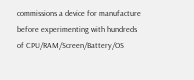commissions a device for manufacture before experimenting with hundreds of CPU/RAM/Screen/Battery/OS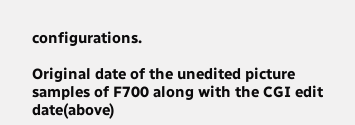configurations.

Original date of the unedited picture samples of F700 along with the CGI edit date(above)